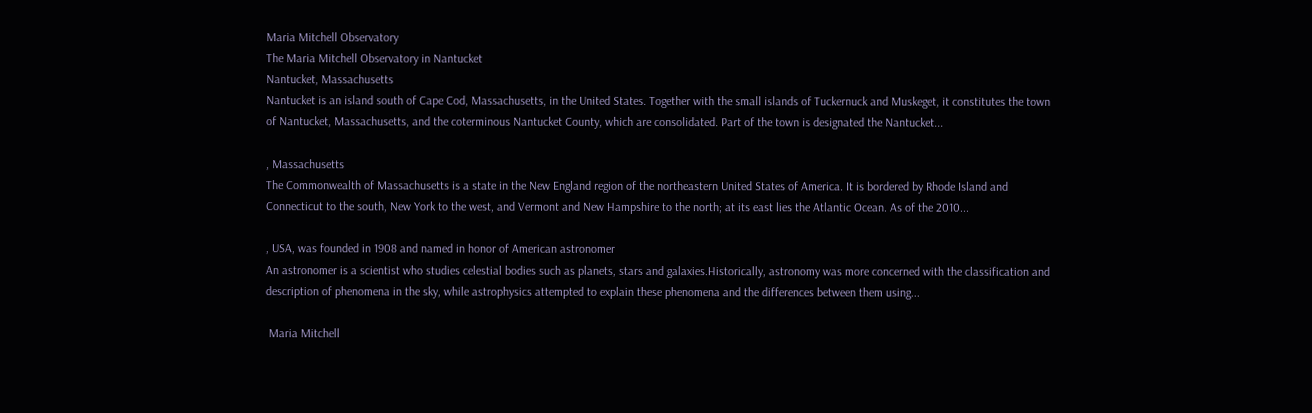Maria Mitchell Observatory
The Maria Mitchell Observatory in Nantucket
Nantucket, Massachusetts
Nantucket is an island south of Cape Cod, Massachusetts, in the United States. Together with the small islands of Tuckernuck and Muskeget, it constitutes the town of Nantucket, Massachusetts, and the coterminous Nantucket County, which are consolidated. Part of the town is designated the Nantucket...

, Massachusetts
The Commonwealth of Massachusetts is a state in the New England region of the northeastern United States of America. It is bordered by Rhode Island and Connecticut to the south, New York to the west, and Vermont and New Hampshire to the north; at its east lies the Atlantic Ocean. As of the 2010...

, USA, was founded in 1908 and named in honor of American astronomer
An astronomer is a scientist who studies celestial bodies such as planets, stars and galaxies.Historically, astronomy was more concerned with the classification and description of phenomena in the sky, while astrophysics attempted to explain these phenomena and the differences between them using...

 Maria Mitchell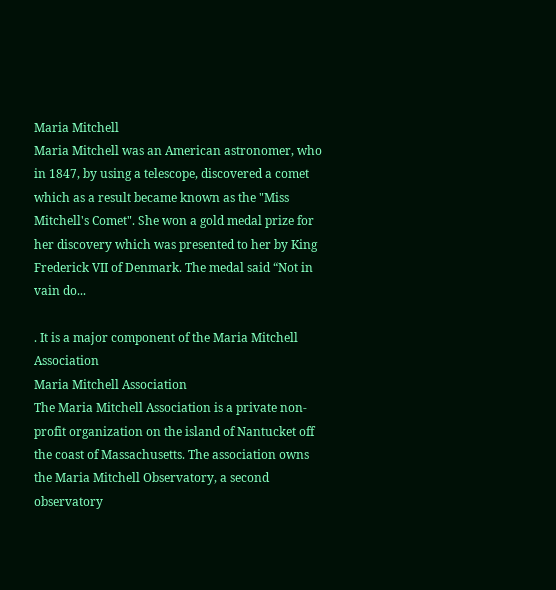Maria Mitchell
Maria Mitchell was an American astronomer, who in 1847, by using a telescope, discovered a comet which as a result became known as the "Miss Mitchell's Comet". She won a gold medal prize for her discovery which was presented to her by King Frederick VII of Denmark. The medal said “Not in vain do...

. It is a major component of the Maria Mitchell Association
Maria Mitchell Association
The Maria Mitchell Association is a private non-profit organization on the island of Nantucket off the coast of Massachusetts. The association owns the Maria Mitchell Observatory, a second observatory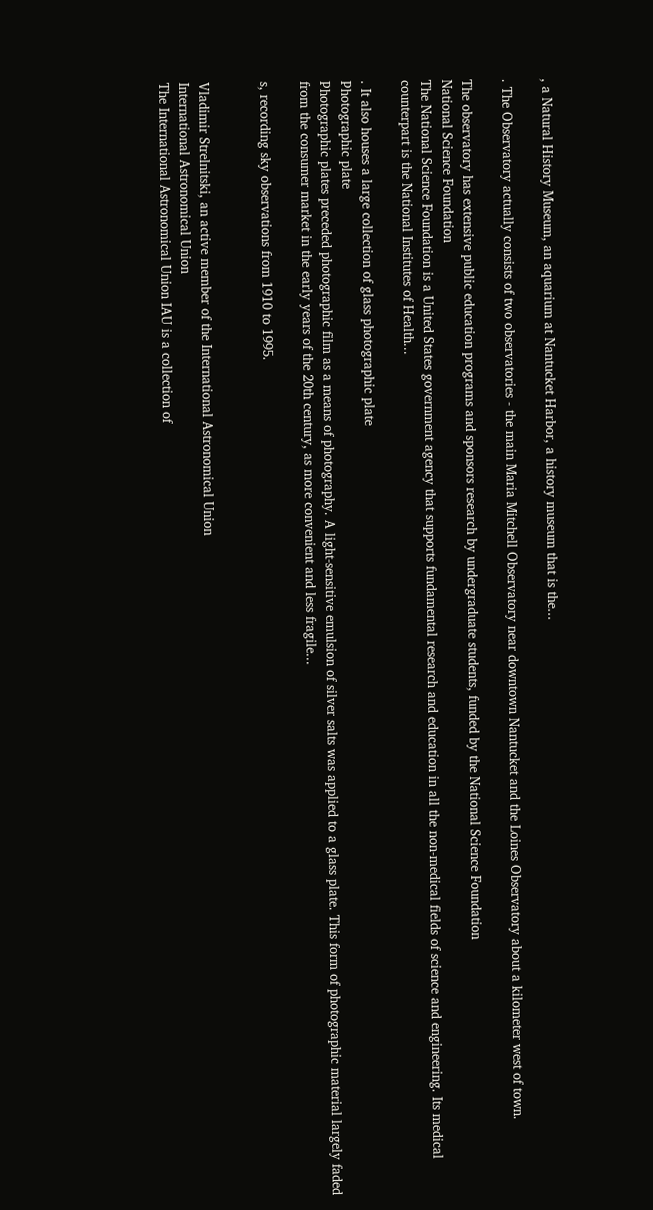, a Natural History Museum, an aquarium at Nantucket Harbor, a history museum that is the...

. The Observatory actually consists of two observatories - the main Maria Mitchell Observatory near downtown Nantucket and the Loines Observatory about a kilometer west of town.

The observatory has extensive public education programs and sponsors research by undergraduate students, funded by the National Science Foundation
National Science Foundation
The National Science Foundation is a United States government agency that supports fundamental research and education in all the non-medical fields of science and engineering. Its medical counterpart is the National Institutes of Health...

. It also houses a large collection of glass photographic plate
Photographic plate
Photographic plates preceded photographic film as a means of photography. A light-sensitive emulsion of silver salts was applied to a glass plate. This form of photographic material largely faded from the consumer market in the early years of the 20th century, as more convenient and less fragile...

s, recording sky observations from 1910 to 1995.


Vladimir Strelnitski, an active member of the International Astronomical Union
International Astronomical Union
The International Astronomical Union IAU is a collection of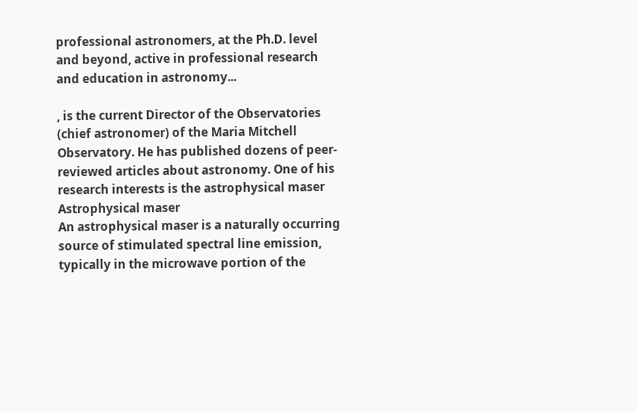professional astronomers, at the Ph.D. level and beyond, active in professional research and education in astronomy...

, is the current Director of the Observatories (chief astronomer) of the Maria Mitchell Observatory. He has published dozens of peer-reviewed articles about astronomy. One of his research interests is the astrophysical maser
Astrophysical maser
An astrophysical maser is a naturally occurring source of stimulated spectral line emission, typically in the microwave portion of the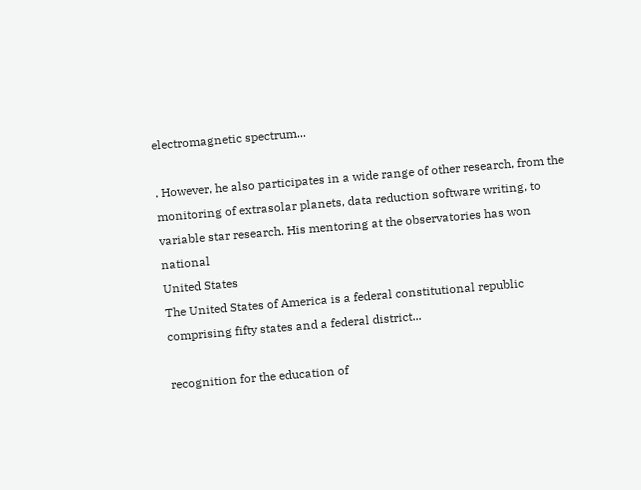electromagnetic spectrum...

. However, he also participates in a wide range of other research, from the monitoring of extrasolar planets, data reduction software writing, to variable star research. His mentoring at the observatories has won national
United States
The United States of America is a federal constitutional republic comprising fifty states and a federal district...

recognition for the education of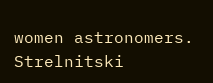women astronomers. Strelnitski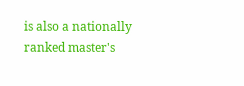is also a nationally ranked master's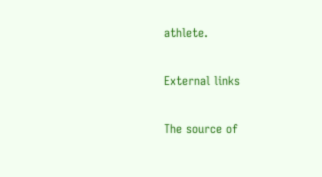athlete.

External links

The source of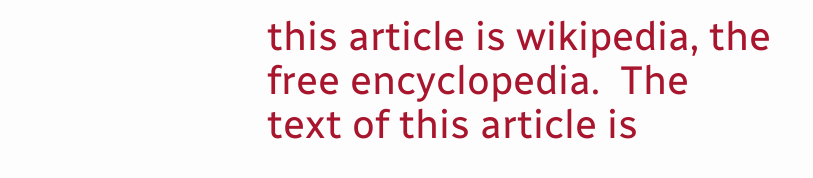this article is wikipedia, the free encyclopedia.  The text of this article is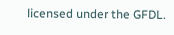licensed under the GFDL.